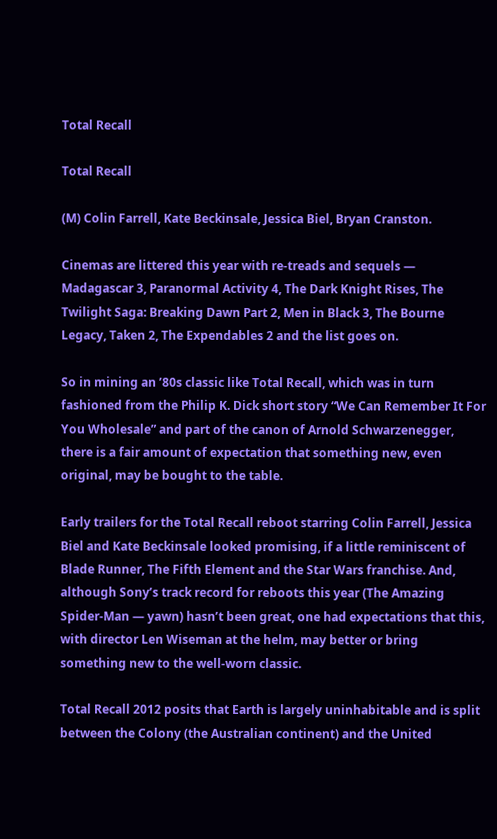Total Recall

Total Recall

(M) Colin Farrell, Kate Beckinsale, Jessica Biel, Bryan Cranston.

Cinemas are littered this year with re-treads and sequels — Madagascar 3, Paranormal Activity 4, The Dark Knight Rises, The Twilight Saga: Breaking Dawn Part 2, Men in Black 3, The Bourne Legacy, Taken 2, The Expendables 2 and the list goes on.

So in mining an ’80s classic like Total Recall, which was in turn fashioned from the Philip K. Dick short story “We Can Remember It For You Wholesale” and part of the canon of Arnold Schwarzenegger, there is a fair amount of expectation that something new, even original, may be bought to the table.

Early trailers for the Total Recall reboot starring Colin Farrell, Jessica Biel and Kate Beckinsale looked promising, if a little reminiscent of Blade Runner, The Fifth Element and the Star Wars franchise. And, although Sony’s track record for reboots this year (The Amazing Spider-Man — yawn) hasn’t been great, one had expectations that this, with director Len Wiseman at the helm, may better or bring something new to the well-worn classic.

Total Recall 2012 posits that Earth is largely uninhabitable and is split between the Colony (the Australian continent) and the United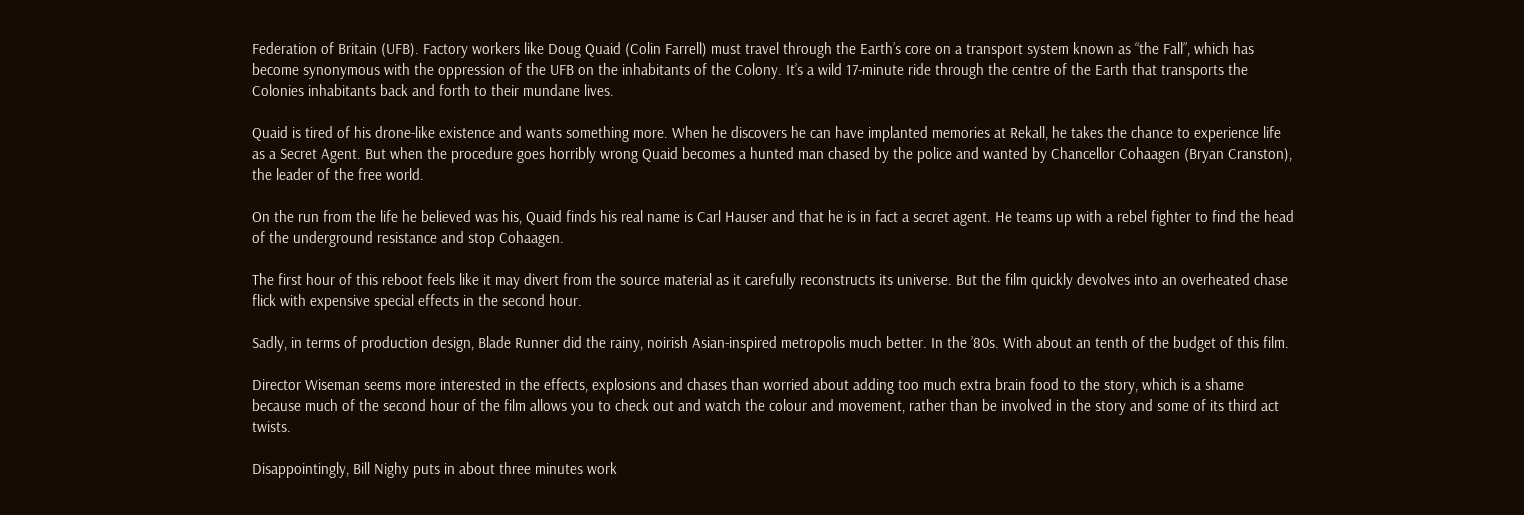Federation of Britain (UFB). Factory workers like Doug Quaid (Colin Farrell) must travel through the Earth’s core on a transport system known as “the Fall”, which has become synonymous with the oppression of the UFB on the inhabitants of the Colony. It’s a wild 17-minute ride through the centre of the Earth that transports the Colonies inhabitants back and forth to their mundane lives.

Quaid is tired of his drone-like existence and wants something more. When he discovers he can have implanted memories at Rekall, he takes the chance to experience life as a Secret Agent. But when the procedure goes horribly wrong Quaid becomes a hunted man chased by the police and wanted by Chancellor Cohaagen (Bryan Cranston), the leader of the free world.

On the run from the life he believed was his, Quaid finds his real name is Carl Hauser and that he is in fact a secret agent. He teams up with a rebel fighter to find the head of the underground resistance and stop Cohaagen.

The first hour of this reboot feels like it may divert from the source material as it carefully reconstructs its universe. But the film quickly devolves into an overheated chase flick with expensive special effects in the second hour.

Sadly, in terms of production design, Blade Runner did the rainy, noirish Asian-inspired metropolis much better. In the ’80s. With about an tenth of the budget of this film.

Director Wiseman seems more interested in the effects, explosions and chases than worried about adding too much extra brain food to the story, which is a shame because much of the second hour of the film allows you to check out and watch the colour and movement, rather than be involved in the story and some of its third act twists.

Disappointingly, Bill Nighy puts in about three minutes work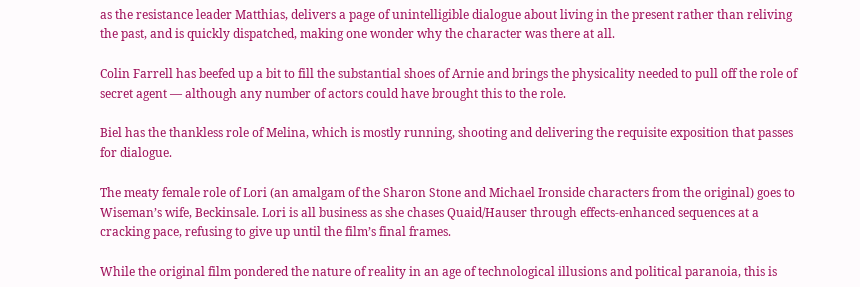as the resistance leader Matthias, delivers a page of unintelligible dialogue about living in the present rather than reliving the past, and is quickly dispatched, making one wonder why the character was there at all.

Colin Farrell has beefed up a bit to fill the substantial shoes of Arnie and brings the physicality needed to pull off the role of secret agent — although any number of actors could have brought this to the role.

Biel has the thankless role of Melina, which is mostly running, shooting and delivering the requisite exposition that passes for dialogue.

The meaty female role of Lori (an amalgam of the Sharon Stone and Michael Ironside characters from the original) goes to Wiseman’s wife, Beckinsale. Lori is all business as she chases Quaid/Hauser through effects-enhanced sequences at a cracking pace, refusing to give up until the film’s final frames.

While the original film pondered the nature of reality in an age of technological illusions and political paranoia, this is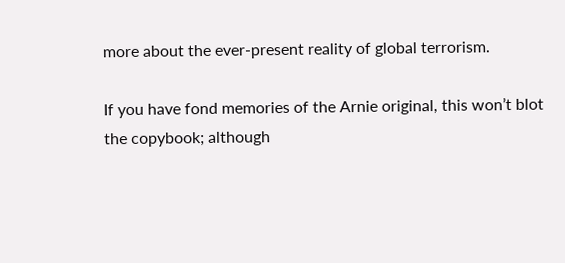more about the ever-present reality of global terrorism.

If you have fond memories of the Arnie original, this won’t blot the copybook; although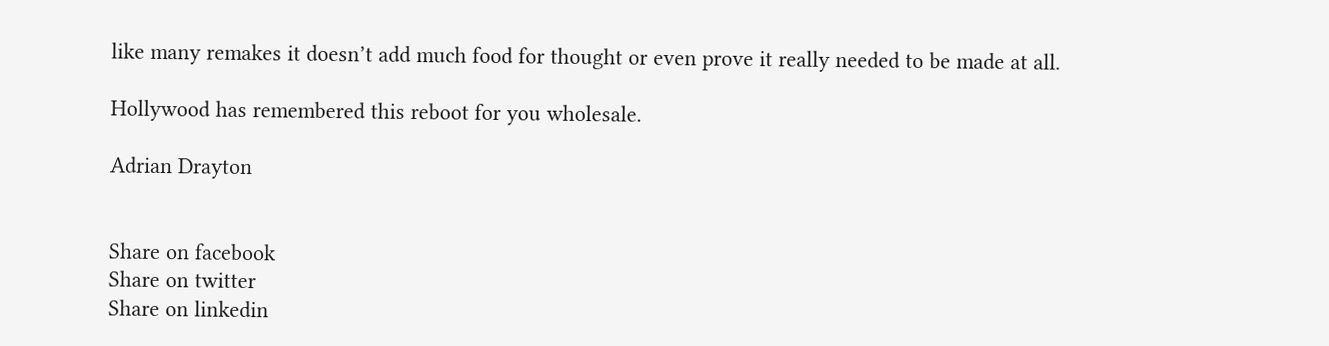like many remakes it doesn’t add much food for thought or even prove it really needed to be made at all.

Hollywood has remembered this reboot for you wholesale.

Adrian Drayton


Share on facebook
Share on twitter
Share on linkedin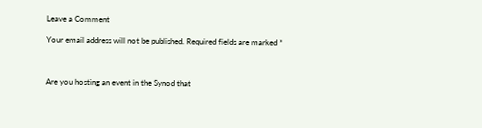Leave a Comment

Your email address will not be published. Required fields are marked *



Are you hosting an event in the Synod that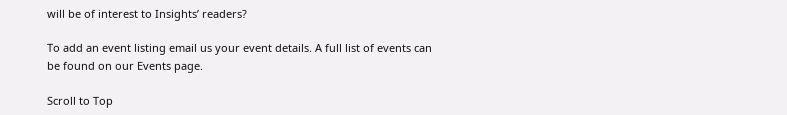will be of interest to Insights’ readers?

To add an event listing email us your event details. A full list of events can be found on our Events page.

Scroll to Top